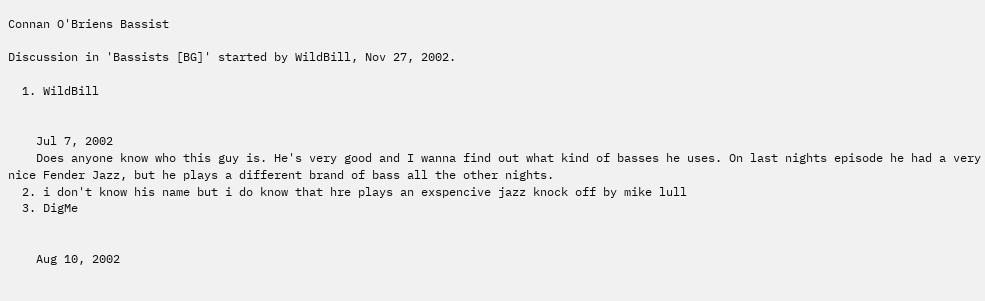Connan O'Briens Bassist

Discussion in 'Bassists [BG]' started by WildBill, Nov 27, 2002.

  1. WildBill


    Jul 7, 2002
    Does anyone know who this guy is. He's very good and I wanna find out what kind of basses he uses. On last nights episode he had a very nice Fender Jazz, but he plays a different brand of bass all the other nights.
  2. i don't know his name but i do know that hre plays an exspencive jazz knock off by mike lull
  3. DigMe


    Aug 10, 2002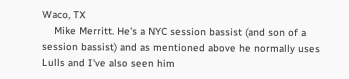Waco, TX
    Mike Merritt. He's a NYC session bassist (and son of a session bassist) and as mentioned above he normally uses Lulls and I've also seen him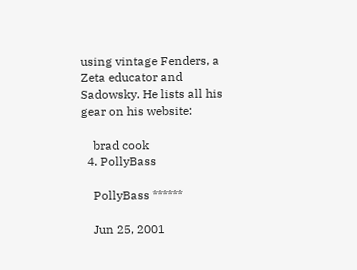using vintage Fenders, a Zeta educator and Sadowsky. He lists all his gear on his website:

    brad cook
  4. PollyBass

    PollyBass ******

    Jun 25, 2001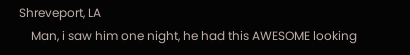Shreveport, LA
    Man, i saw him one night, he had this AWESOME looking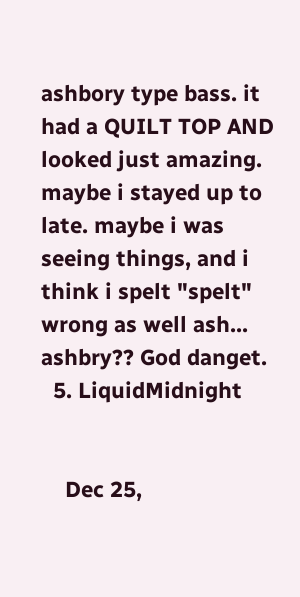ashbory type bass. it had a QUILT TOP AND looked just amazing. maybe i stayed up to late. maybe i was seeing things, and i think i spelt "spelt" wrong as well ash... ashbry?? God danget.
  5. LiquidMidnight


    Dec 25,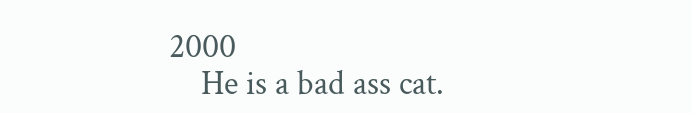2000
    He is a bad ass cat.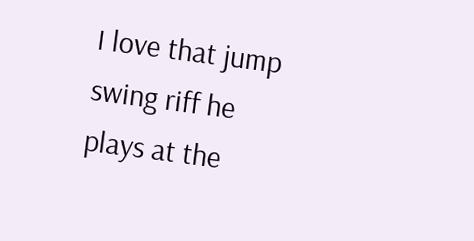I love that jump swing riff he plays at the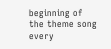beginning of the theme song every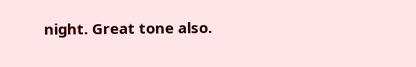night. Great tone also.